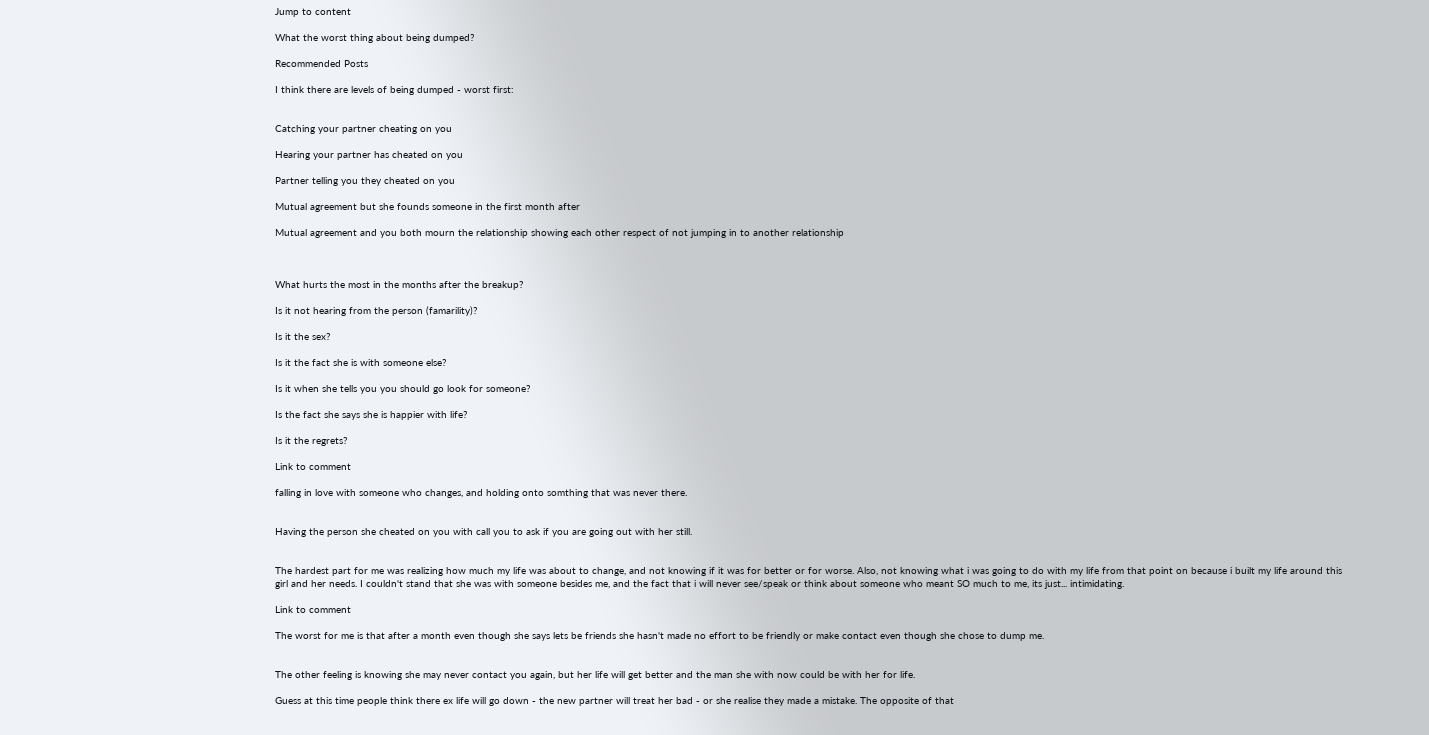Jump to content

What the worst thing about being dumped?

Recommended Posts

I think there are levels of being dumped - worst first:


Catching your partner cheating on you

Hearing your partner has cheated on you

Partner telling you they cheated on you

Mutual agreement but she founds someone in the first month after

Mutual agreement and you both mourn the relationship showing each other respect of not jumping in to another relationship



What hurts the most in the months after the breakup?

Is it not hearing from the person (famarility)?

Is it the sex?

Is it the fact she is with someone else?

Is it when she tells you you should go look for someone?

Is the fact she says she is happier with life?

Is it the regrets?

Link to comment

falling in love with someone who changes, and holding onto somthing that was never there.


Having the person she cheated on you with call you to ask if you are going out with her still.


The hardest part for me was realizing how much my life was about to change, and not knowing if it was for better or for worse. Also, not knowing what i was going to do with my life from that point on because i built my life around this girl and her needs. I couldn't stand that she was with someone besides me, and the fact that i will never see/speak or think about someone who meant SO much to me, its just... intimidating.

Link to comment

The worst for me is that after a month even though she says lets be friends she hasn't made no effort to be friendly or make contact even though she chose to dump me.


The other feeling is knowing she may never contact you again, but her life will get better and the man she with now could be with her for life.

Guess at this time people think there ex life will go down - the new partner will treat her bad - or she realise they made a mistake. The opposite of that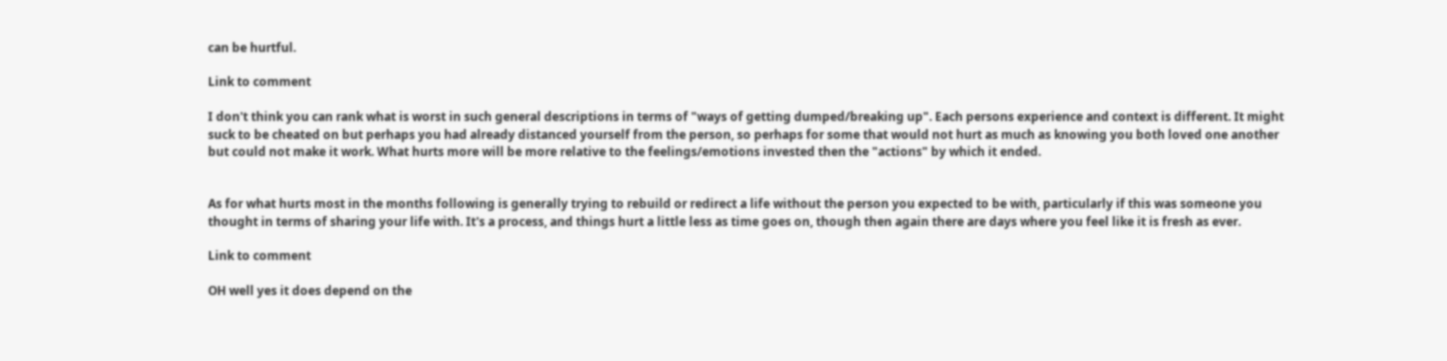can be hurtful.

Link to comment

I don't think you can rank what is worst in such general descriptions in terms of "ways of getting dumped/breaking up". Each persons experience and context is different. It might suck to be cheated on but perhaps you had already distanced yourself from the person, so perhaps for some that would not hurt as much as knowing you both loved one another but could not make it work. What hurts more will be more relative to the feelings/emotions invested then the "actions" by which it ended.


As for what hurts most in the months following is generally trying to rebuild or redirect a life without the person you expected to be with, particularly if this was someone you thought in terms of sharing your life with. It's a process, and things hurt a little less as time goes on, though then again there are days where you feel like it is fresh as ever.

Link to comment

OH well yes it does depend on the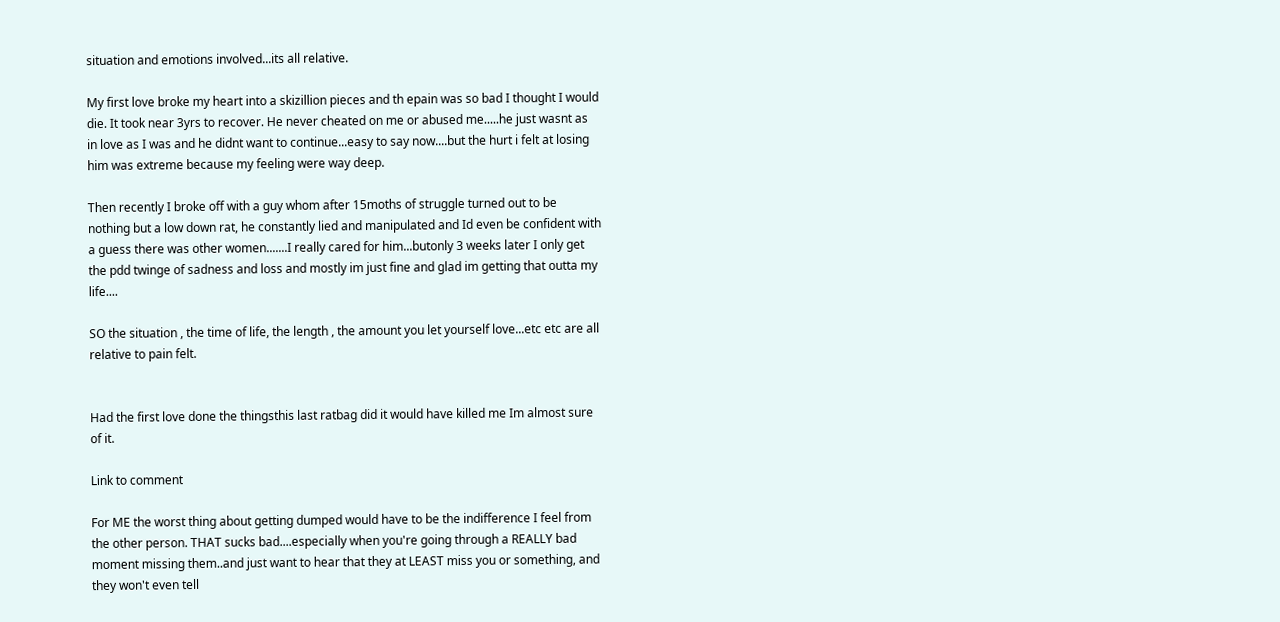situation and emotions involved...its all relative.

My first love broke my heart into a skizillion pieces and th epain was so bad I thought I would die. It took near 3yrs to recover. He never cheated on me or abused me.....he just wasnt as in love as I was and he didnt want to continue...easy to say now....but the hurt i felt at losing him was extreme because my feeling were way deep.

Then recently I broke off with a guy whom after 15moths of struggle turned out to be nothing but a low down rat, he constantly lied and manipulated and Id even be confident with a guess there was other women.......I really cared for him...butonly 3 weeks later I only get the pdd twinge of sadness and loss and mostly im just fine and glad im getting that outta my life....

SO the situation , the time of life, the length , the amount you let yourself love...etc etc are all relative to pain felt.


Had the first love done the thingsthis last ratbag did it would have killed me Im almost sure of it.

Link to comment

For ME the worst thing about getting dumped would have to be the indifference I feel from the other person. THAT sucks bad....especially when you're going through a REALLY bad moment missing them..and just want to hear that they at LEAST miss you or something, and they won't even tell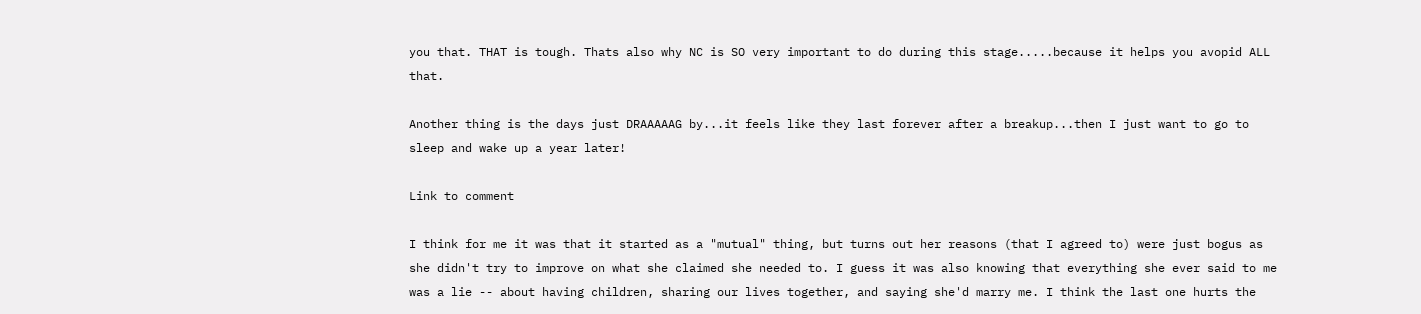you that. THAT is tough. Thats also why NC is SO very important to do during this stage.....because it helps you avopid ALL that.

Another thing is the days just DRAAAAAG by...it feels like they last forever after a breakup...then I just want to go to sleep and wake up a year later!

Link to comment

I think for me it was that it started as a "mutual" thing, but turns out her reasons (that I agreed to) were just bogus as she didn't try to improve on what she claimed she needed to. I guess it was also knowing that everything she ever said to me was a lie -- about having children, sharing our lives together, and saying she'd marry me. I think the last one hurts the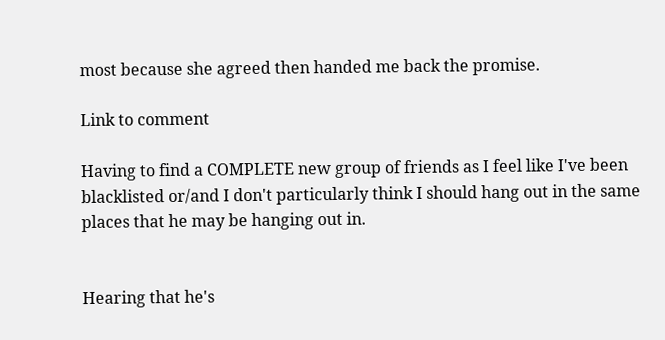most because she agreed then handed me back the promise.

Link to comment

Having to find a COMPLETE new group of friends as I feel like I've been blacklisted or/and I don't particularly think I should hang out in the same places that he may be hanging out in.


Hearing that he's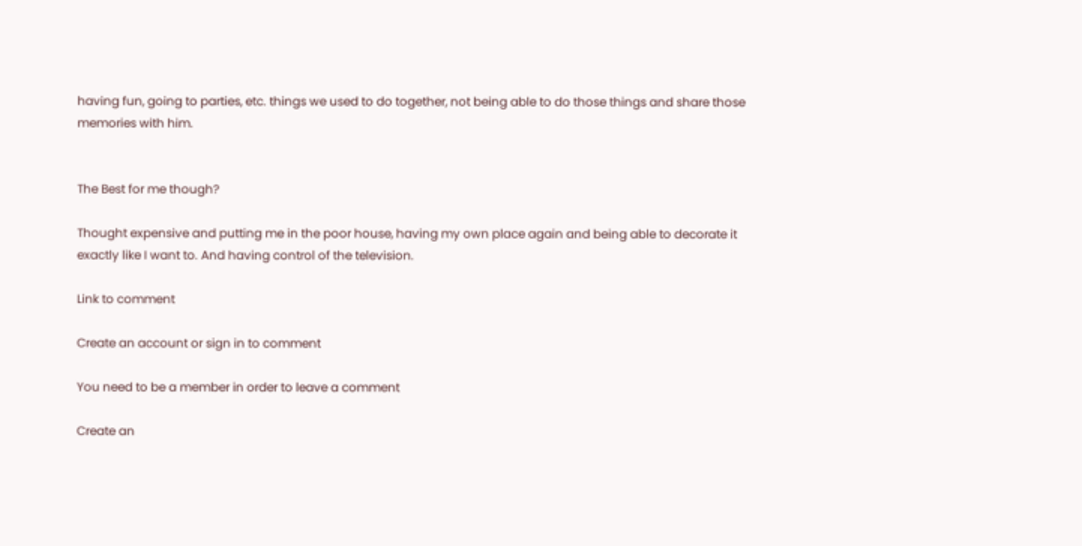having fun, going to parties, etc. things we used to do together, not being able to do those things and share those memories with him.


The Best for me though?

Thought expensive and putting me in the poor house, having my own place again and being able to decorate it exactly like I want to. And having control of the television.

Link to comment

Create an account or sign in to comment

You need to be a member in order to leave a comment

Create an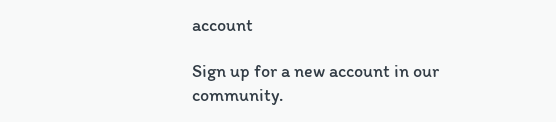account

Sign up for a new account in our community.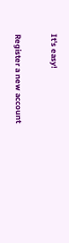It's easy!

Register a new account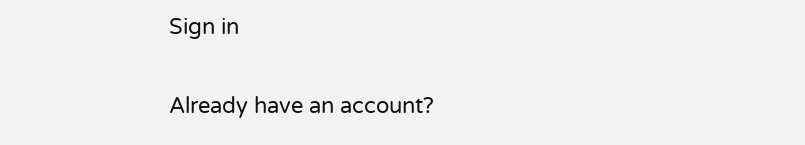Sign in

Already have an account?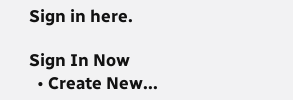Sign in here.

Sign In Now
  • Create New...